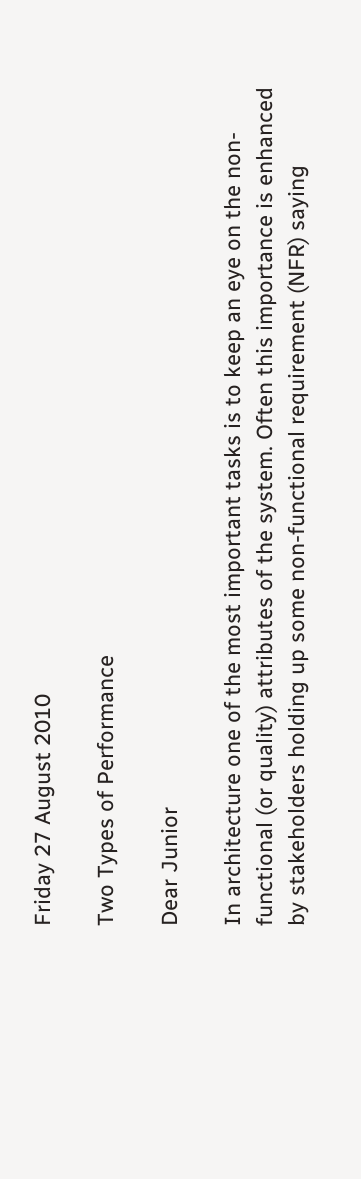Friday 27 August 2010

Two Types of Performance

Dear Junior

In architecture one of the most important tasks is to keep an eye on the non-functional (or quality) attributes of the system. Often this importance is enhanced by stakeholders holding up some non-functional requirement (NFR) saying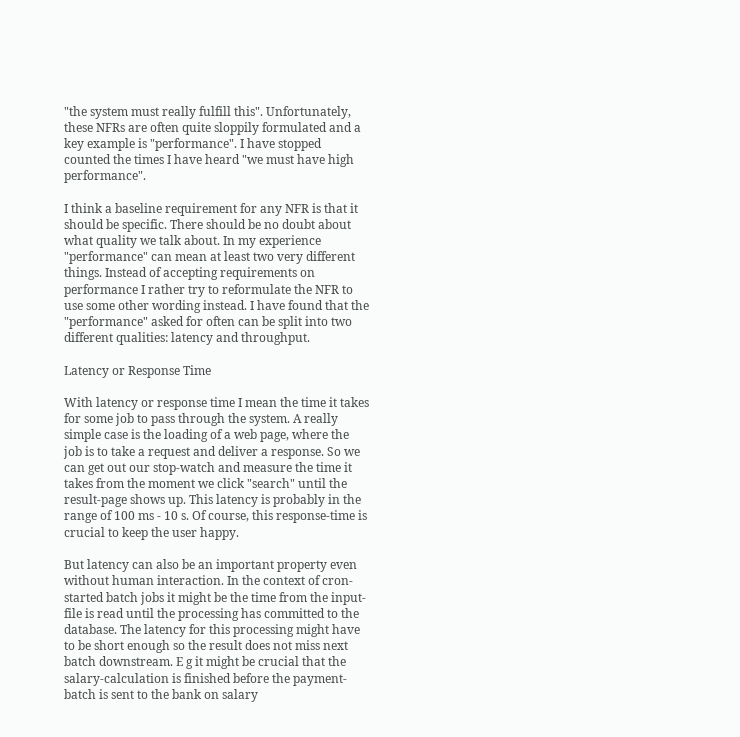"the system must really fulfill this". Unfortunately, these NFRs are often quite sloppily formulated and a key example is "performance". I have stopped counted the times I have heard "we must have high performance".

I think a baseline requirement for any NFR is that it should be specific. There should be no doubt about what quality we talk about. In my experience "performance" can mean at least two very different things. Instead of accepting requirements on performance I rather try to reformulate the NFR to use some other wording instead. I have found that the "performance" asked for often can be split into two different qualities: latency and throughput.

Latency or Response Time

With latency or response time I mean the time it takes for some job to pass through the system. A really simple case is the loading of a web page, where the job is to take a request and deliver a response. So we can get out our stop-watch and measure the time it takes from the moment we click "search" until the result-page shows up. This latency is probably in the range of 100 ms - 10 s. Of course, this response-time is crucial to keep the user happy.

But latency can also be an important property even without human interaction. In the context of cron-started batch jobs it might be the time from the input-file is read until the processing has committed to the database. The latency for this processing might have to be short enough so the result does not miss next batch downstream. E g it might be crucial that the salary-calculation is finished before the payment-batch is sent to the bank on salary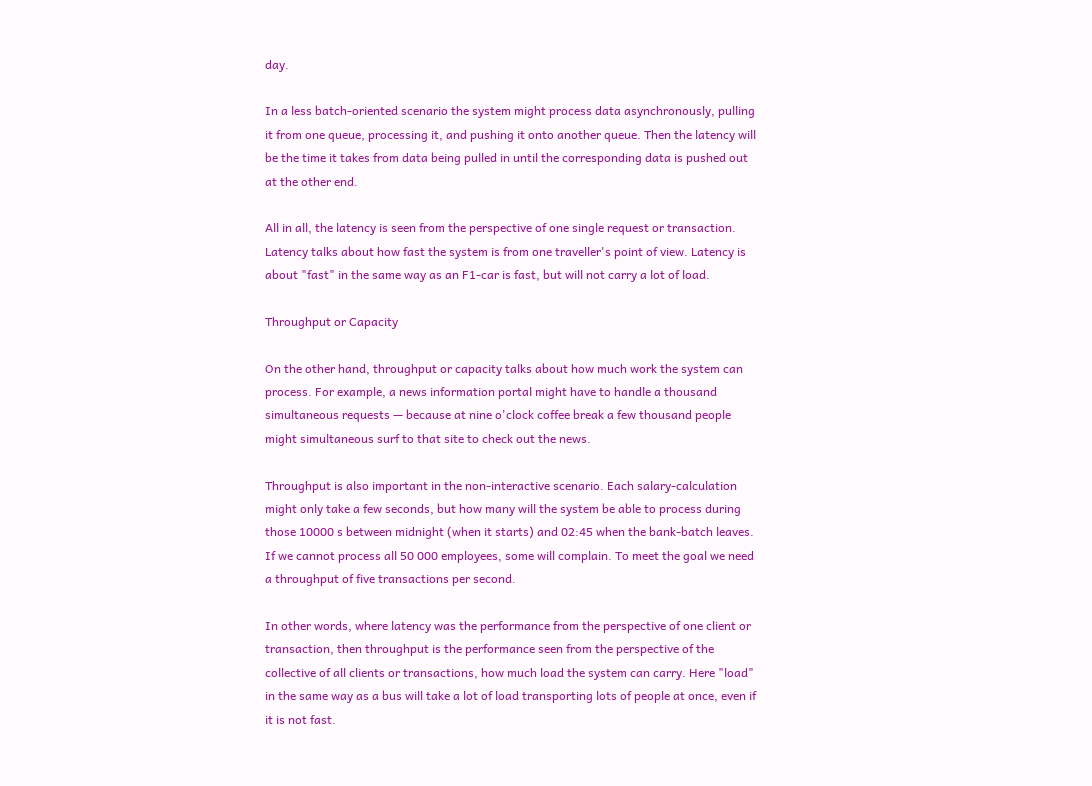day.

In a less batch-oriented scenario the system might process data asynchronously, pulling it from one queue, processing it, and pushing it onto another queue. Then the latency will be the time it takes from data being pulled in until the corresponding data is pushed out at the other end.

All in all, the latency is seen from the perspective of one single request or transaction. Latency talks about how fast the system is from one traveller's point of view. Latency is about "fast" in the same way as an F1-car is fast, but will not carry a lot of load.

Throughput or Capacity

On the other hand, throughput or capacity talks about how much work the system can process. For example, a news information portal might have to handle a thousand simultaneous requests — because at nine o'clock coffee break a few thousand people might simultaneous surf to that site to check out the news.

Throughput is also important in the non-interactive scenario. Each salary-calculation might only take a few seconds, but how many will the system be able to process during those 10000 s between midnight (when it starts) and 02:45 when the bank-batch leaves. If we cannot process all 50 000 employees, some will complain. To meet the goal we need a throughput of five transactions per second.

In other words, where latency was the performance from the perspective of one client or transaction, then throughput is the performance seen from the perspective of the collective of all clients or transactions, how much load the system can carry. Here "load" in the same way as a bus will take a lot of load transporting lots of people at once, even if it is not fast.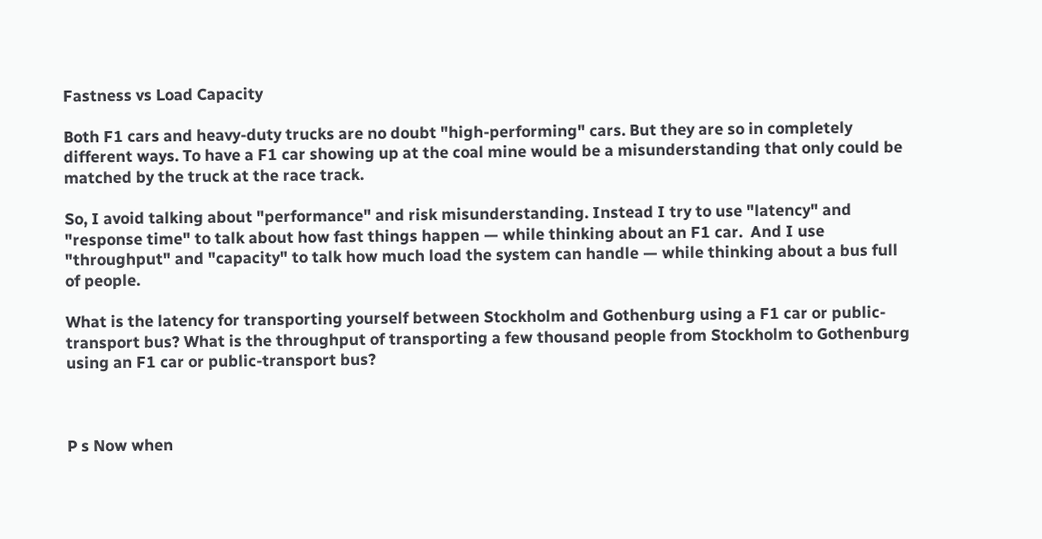Fastness vs Load Capacity

Both F1 cars and heavy-duty trucks are no doubt "high-performing" cars. But they are so in completely different ways. To have a F1 car showing up at the coal mine would be a misunderstanding that only could be matched by the truck at the race track.

So, I avoid talking about "performance" and risk misunderstanding. Instead I try to use "latency" and "response time" to talk about how fast things happen — while thinking about an F1 car.  And I use "throughput" and "capacity" to talk how much load the system can handle — while thinking about a bus full of people.

What is the latency for transporting yourself between Stockholm and Gothenburg using a F1 car or public-transport bus? What is the throughput of transporting a few thousand people from Stockholm to Gothenburg using an F1 car or public-transport bus?



P s Now when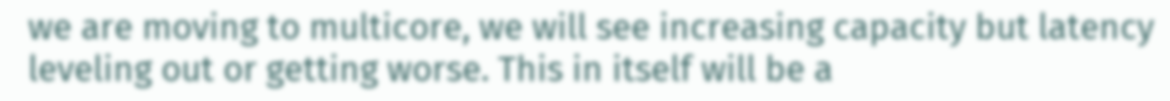we are moving to multicore, we will see increasing capacity but latency leveling out or getting worse. This in itself will be a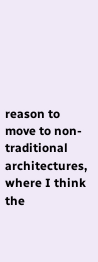reason to move to non-traditional architectures, where I think the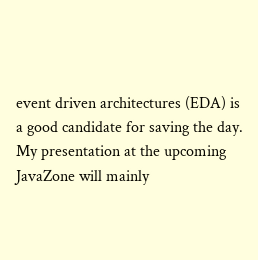event driven architectures (EDA) is a good candidate for saving the day. My presentation at the upcoming JavaZone will mainly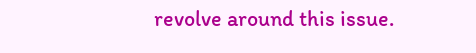revolve around this issue.